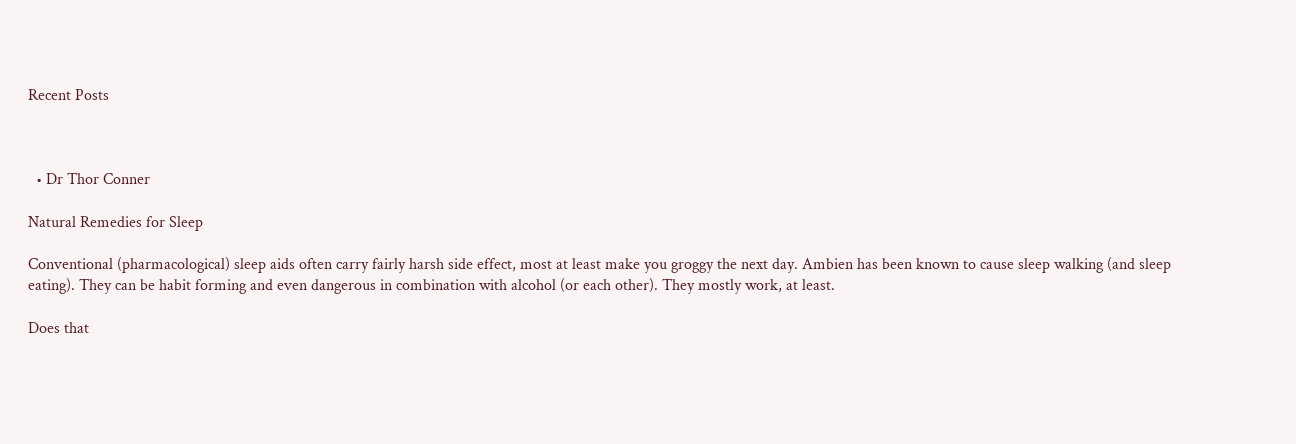Recent Posts



  • Dr Thor Conner

Natural Remedies for Sleep

Conventional (pharmacological) sleep aids often carry fairly harsh side effect, most at least make you groggy the next day. Ambien has been known to cause sleep walking (and sleep eating). They can be habit forming and even dangerous in combination with alcohol (or each other). They mostly work, at least.

Does that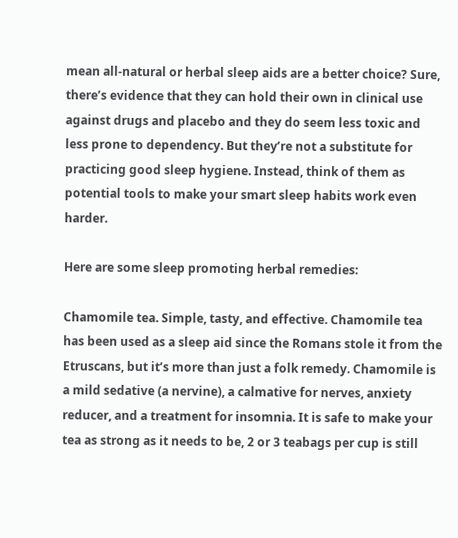mean all-natural or herbal sleep aids are a better choice? Sure, there’s evidence that they can hold their own in clinical use against drugs and placebo and they do seem less toxic and less prone to dependency. But they’re not a substitute for practicing good sleep hygiene. Instead, think of them as potential tools to make your smart sleep habits work even harder.

Here are some sleep promoting herbal remedies:

Chamomile tea. Simple, tasty, and effective. Chamomile tea has been used as a sleep aid since the Romans stole it from the Etruscans, but it’s more than just a folk remedy. Chamomile is a mild sedative (a nervine), a calmative for nerves, anxiety reducer, and a treatment for insomnia. It is safe to make your tea as strong as it needs to be, 2 or 3 teabags per cup is still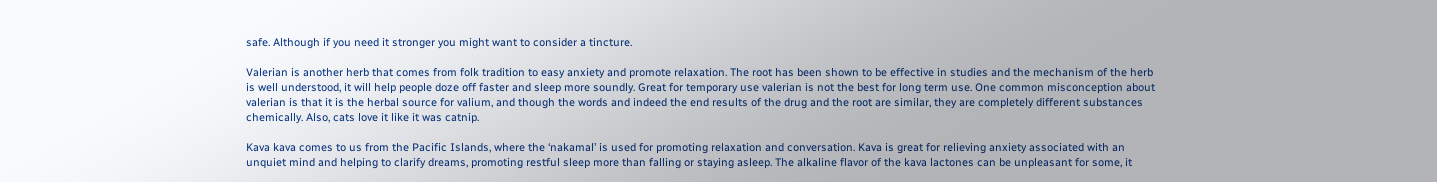safe. Although if you need it stronger you might want to consider a tincture.

Valerian is another herb that comes from folk tradition to easy anxiety and promote relaxation. The root has been shown to be effective in studies and the mechanism of the herb is well understood, it will help people doze off faster and sleep more soundly. Great for temporary use valerian is not the best for long term use. One common misconception about valerian is that it is the herbal source for valium, and though the words and indeed the end results of the drug and the root are similar, they are completely different substances chemically. Also, cats love it like it was catnip.

Kava kava comes to us from the Pacific Islands, where the ‘nakamal’ is used for promoting relaxation and conversation. Kava is great for relieving anxiety associated with an unquiet mind and helping to clarify dreams, promoting restful sleep more than falling or staying asleep. The alkaline flavor of the kava lactones can be unpleasant for some, it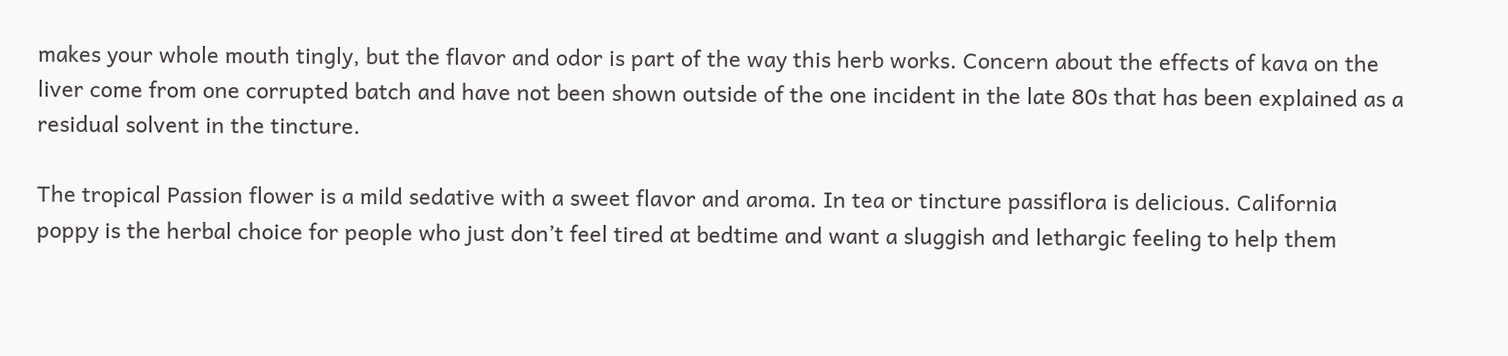makes your whole mouth tingly, but the flavor and odor is part of the way this herb works. Concern about the effects of kava on the liver come from one corrupted batch and have not been shown outside of the one incident in the late 80s that has been explained as a residual solvent in the tincture.

The tropical Passion flower is a mild sedative with a sweet flavor and aroma. In tea or tincture passiflora is delicious. California poppy is the herbal choice for people who just don’t feel tired at bedtime and want a sluggish and lethargic feeling to help them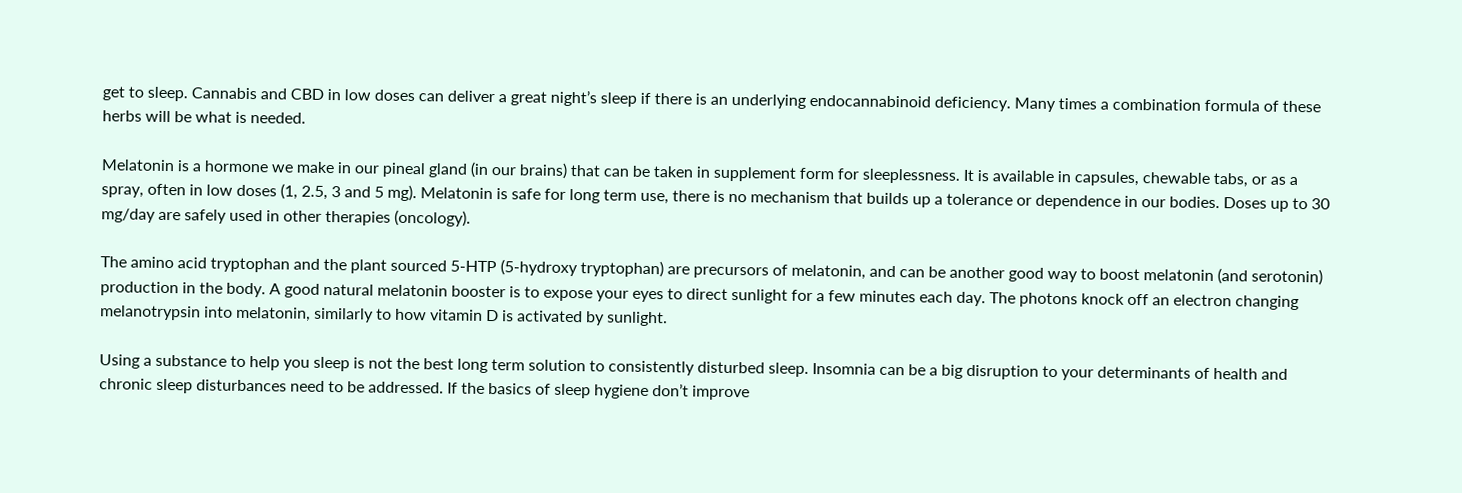get to sleep. Cannabis and CBD in low doses can deliver a great night’s sleep if there is an underlying endocannabinoid deficiency. Many times a combination formula of these herbs will be what is needed.

Melatonin is a hormone we make in our pineal gland (in our brains) that can be taken in supplement form for sleeplessness. It is available in capsules, chewable tabs, or as a spray, often in low doses (1, 2.5, 3 and 5 mg). Melatonin is safe for long term use, there is no mechanism that builds up a tolerance or dependence in our bodies. Doses up to 30 mg/day are safely used in other therapies (oncology).

The amino acid tryptophan and the plant sourced 5-HTP (5-hydroxy tryptophan) are precursors of melatonin, and can be another good way to boost melatonin (and serotonin) production in the body. A good natural melatonin booster is to expose your eyes to direct sunlight for a few minutes each day. The photons knock off an electron changing melanotrypsin into melatonin, similarly to how vitamin D is activated by sunlight.

Using a substance to help you sleep is not the best long term solution to consistently disturbed sleep. Insomnia can be a big disruption to your determinants of health and chronic sleep disturbances need to be addressed. If the basics of sleep hygiene don’t improve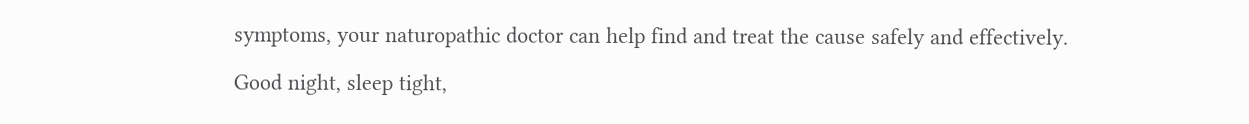symptoms, your naturopathic doctor can help find and treat the cause safely and effectively.

Good night, sleep tight,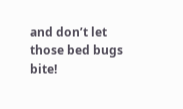and don’t let those bed bugs bite!